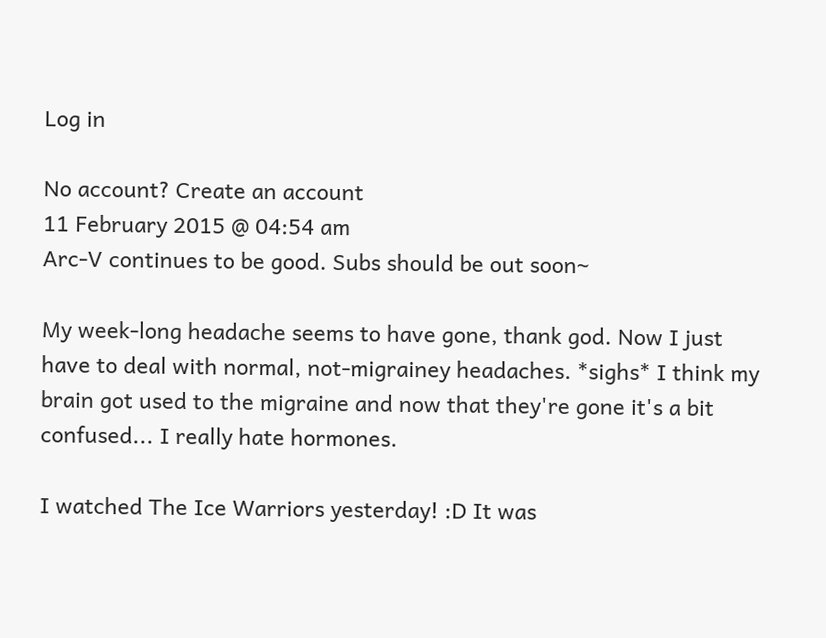Log in

No account? Create an account
11 February 2015 @ 04:54 am
Arc-V continues to be good. Subs should be out soon~

My week-long headache seems to have gone, thank god. Now I just have to deal with normal, not-migrainey headaches. *sighs* I think my brain got used to the migraine and now that they're gone it's a bit confused... I really hate hormones.

I watched The Ice Warriors yesterday! :D It was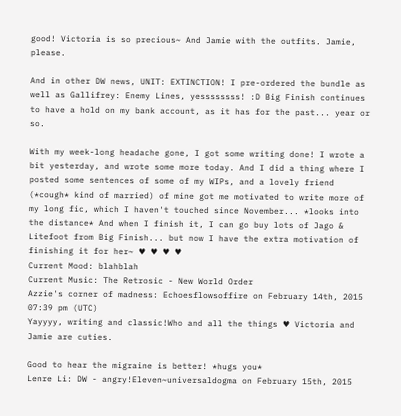good! Victoria is so precious~ And Jamie with the outfits. Jamie, please.

And in other DW news, UNIT: EXTINCTION! I pre-ordered the bundle as well as Gallifrey: Enemy Lines, yessssssss! :D Big Finish continues to have a hold on my bank account, as it has for the past... year or so.

With my week-long headache gone, I got some writing done! I wrote a bit yesterday, and wrote some more today. And I did a thing where I posted some sentences of some of my WIPs, and a lovely friend (*cough* kind of married) of mine got me motivated to write more of my long fic, which I haven't touched since November... *looks into the distance* And when I finish it, I can go buy lots of Jago & Litefoot from Big Finish... but now I have the extra motivation of finishing it for her~ ♥ ♥ ♥ ♥
Current Mood: blahblah
Current Music: The Retrosic - New World Order
Azzie's corner of madness: Echoesflowsoffire on February 14th, 2015 07:39 pm (UTC)
Yayyyy, writing and classic!Who and all the things ♥ Victoria and Jamie are cuties.

Good to hear the migraine is better! *hugs you*
Lenre Li: DW - angry!Eleven~universaldogma on February 15th, 2015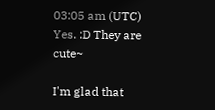03:05 am (UTC)
Yes. :D They are cute~

I'm glad that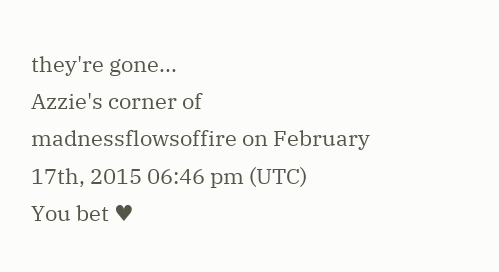they're gone...
Azzie's corner of madnessflowsoffire on February 17th, 2015 06:46 pm (UTC)
You bet ♥